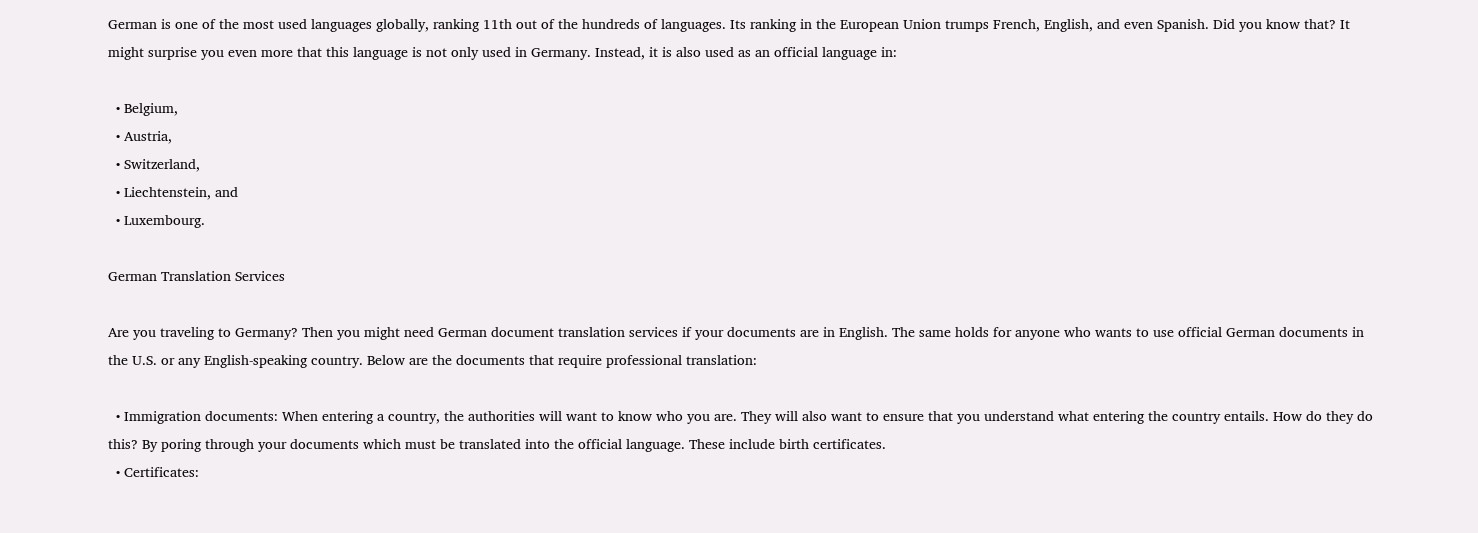German is one of the most used languages globally, ranking 11th out of the hundreds of languages. Its ranking in the European Union trumps French, English, and even Spanish. Did you know that? It might surprise you even more that this language is not only used in Germany. Instead, it is also used as an official language in:

  • Belgium,
  • Austria,
  • Switzerland,
  • Liechtenstein, and
  • Luxembourg.

German Translation Services

Are you traveling to Germany? Then you might need German document translation services if your documents are in English. The same holds for anyone who wants to use official German documents in the U.S. or any English-speaking country. Below are the documents that require professional translation:

  • Immigration documents: When entering a country, the authorities will want to know who you are. They will also want to ensure that you understand what entering the country entails. How do they do this? By poring through your documents which must be translated into the official language. These include birth certificates.
  • Certificates: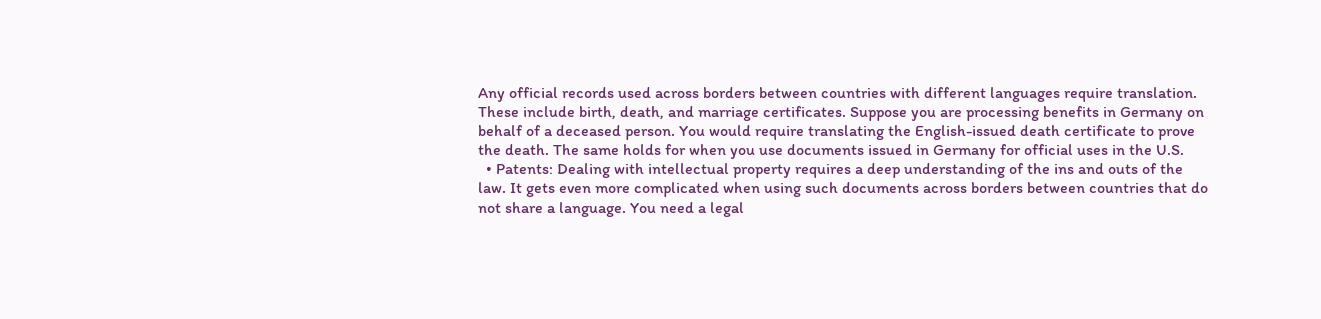Any official records used across borders between countries with different languages require translation. These include birth, death, and marriage certificates. Suppose you are processing benefits in Germany on behalf of a deceased person. You would require translating the English-issued death certificate to prove the death. The same holds for when you use documents issued in Germany for official uses in the U.S.
  • Patents: Dealing with intellectual property requires a deep understanding of the ins and outs of the law. It gets even more complicated when using such documents across borders between countries that do not share a language. You need a legal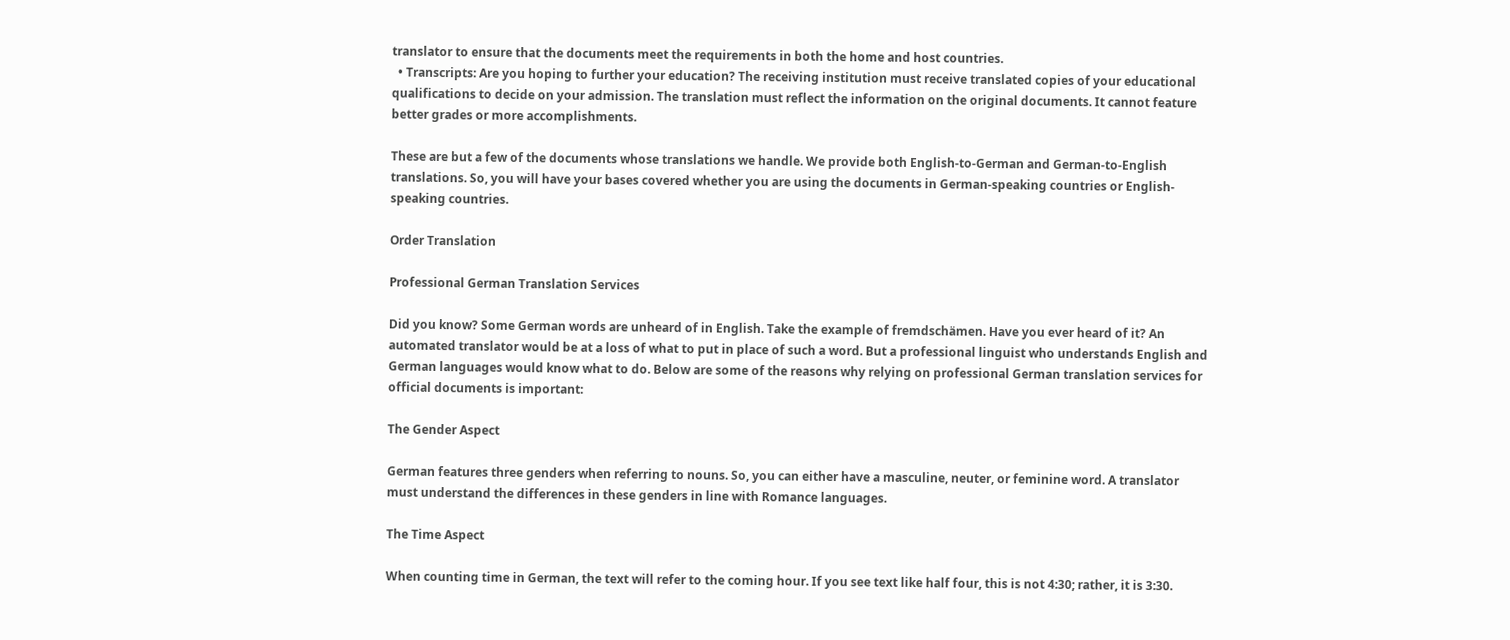translator to ensure that the documents meet the requirements in both the home and host countries.
  • Transcripts: Are you hoping to further your education? The receiving institution must receive translated copies of your educational qualifications to decide on your admission. The translation must reflect the information on the original documents. It cannot feature better grades or more accomplishments.

These are but a few of the documents whose translations we handle. We provide both English-to-German and German-to-English translations. So, you will have your bases covered whether you are using the documents in German-speaking countries or English-speaking countries.

Order Translation

Professional German Translation Services

Did you know? Some German words are unheard of in English. Take the example of fremdschämen. Have you ever heard of it? An automated translator would be at a loss of what to put in place of such a word. But a professional linguist who understands English and German languages would know what to do. Below are some of the reasons why relying on professional German translation services for official documents is important:

The Gender Aspect

German features three genders when referring to nouns. So, you can either have a masculine, neuter, or feminine word. A translator must understand the differences in these genders in line with Romance languages.

The Time Aspect

When counting time in German, the text will refer to the coming hour. If you see text like half four, this is not 4:30; rather, it is 3:30.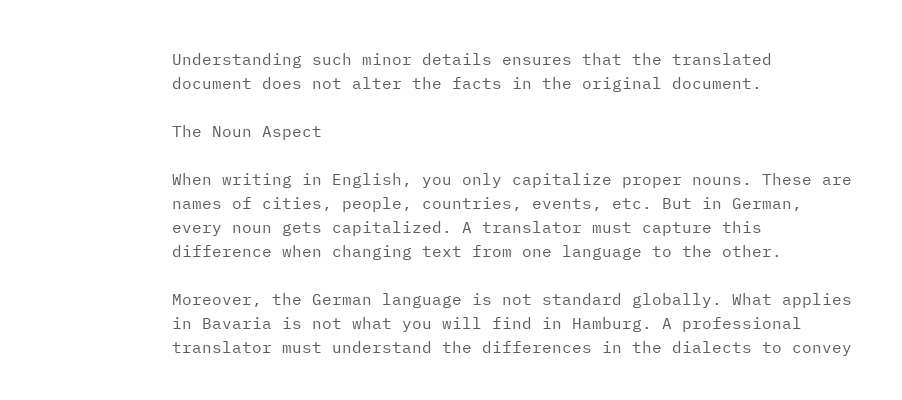Understanding such minor details ensures that the translated document does not alter the facts in the original document.

The Noun Aspect

When writing in English, you only capitalize proper nouns. These are names of cities, people, countries, events, etc. But in German, every noun gets capitalized. A translator must capture this difference when changing text from one language to the other.

Moreover, the German language is not standard globally. What applies in Bavaria is not what you will find in Hamburg. A professional translator must understand the differences in the dialects to convey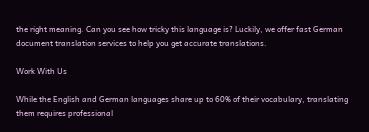the right meaning. Can you see how tricky this language is? Luckily, we offer fast German document translation services to help you get accurate translations.

Work With Us

While the English and German languages share up to 60% of their vocabulary, translating them requires professional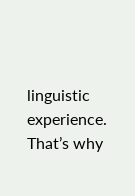linguistic experience. That’s why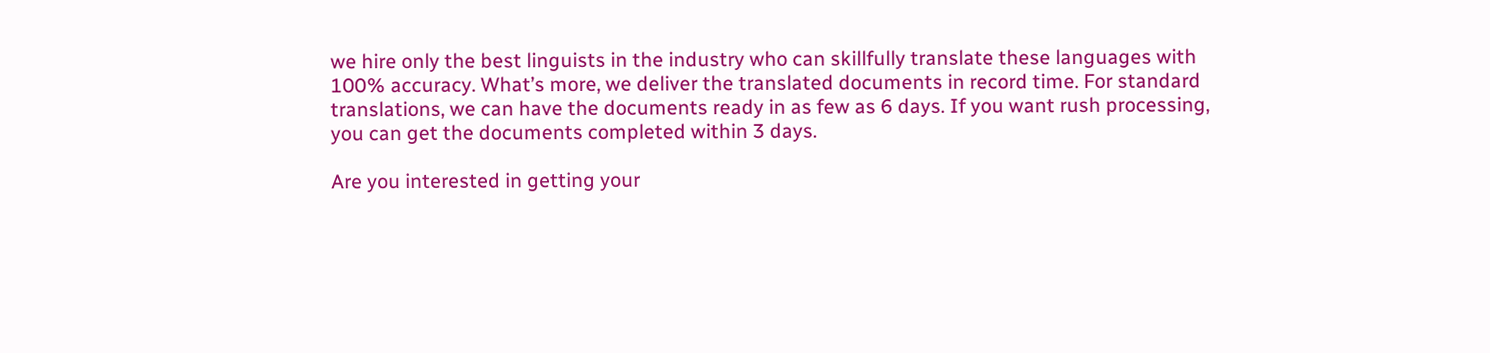we hire only the best linguists in the industry who can skillfully translate these languages with 100% accuracy. What’s more, we deliver the translated documents in record time. For standard translations, we can have the documents ready in as few as 6 days. If you want rush processing, you can get the documents completed within 3 days.

Are you interested in getting your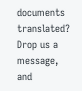documents translated? Drop us a message, and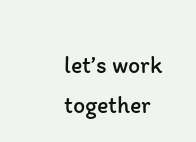let’s work together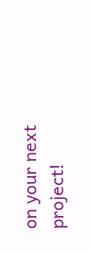on your next project!